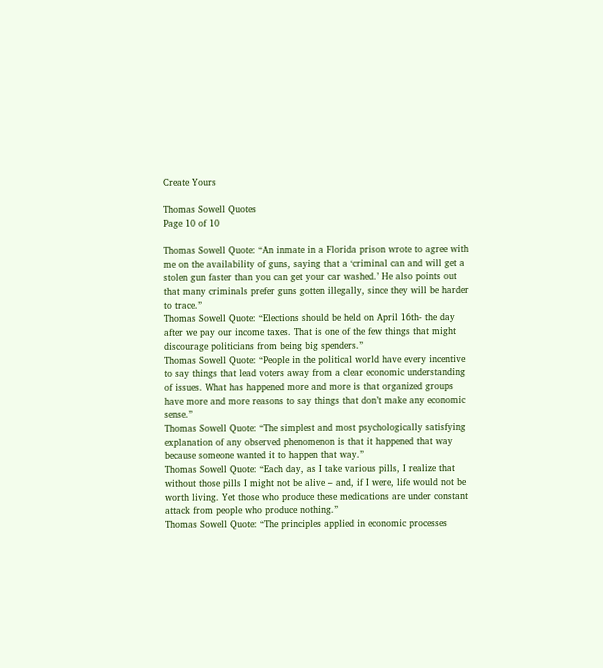Create Yours

Thomas Sowell Quotes
Page 10 of 10

Thomas Sowell Quote: “An inmate in a Florida prison wrote to agree with me on the availability of guns, saying that a ‘criminal can and will get a stolen gun faster than you can get your car washed.’ He also points out that many criminals prefer guns gotten illegally, since they will be harder to trace.”
Thomas Sowell Quote: “Elections should be held on April 16th- the day after we pay our income taxes. That is one of the few things that might discourage politicians from being big spenders.”
Thomas Sowell Quote: “People in the political world have every incentive to say things that lead voters away from a clear economic understanding of issues. What has happened more and more is that organized groups have more and more reasons to say things that don’t make any economic sense.”
Thomas Sowell Quote: “The simplest and most psychologically satisfying explanation of any observed phenomenon is that it happened that way because someone wanted it to happen that way.”
Thomas Sowell Quote: “Each day, as I take various pills, I realize that without those pills I might not be alive – and, if I were, life would not be worth living. Yet those who produce these medications are under constant attack from people who produce nothing.”
Thomas Sowell Quote: “The principles applied in economic processes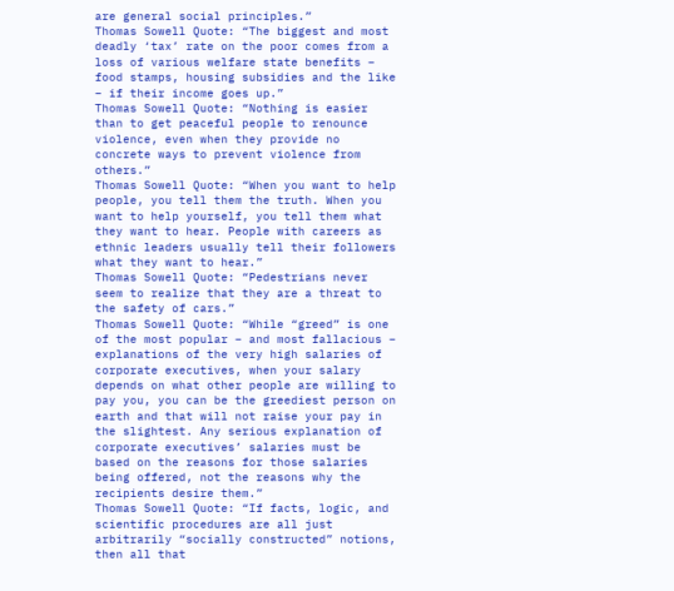are general social principles.”
Thomas Sowell Quote: “The biggest and most deadly ‘tax’ rate on the poor comes from a loss of various welfare state benefits – food stamps, housing subsidies and the like – if their income goes up.”
Thomas Sowell Quote: “Nothing is easier than to get peaceful people to renounce violence, even when they provide no concrete ways to prevent violence from others.”
Thomas Sowell Quote: “When you want to help people, you tell them the truth. When you want to help yourself, you tell them what they want to hear. People with careers as ethnic leaders usually tell their followers what they want to hear.”
Thomas Sowell Quote: “Pedestrians never seem to realize that they are a threat to the safety of cars.”
Thomas Sowell Quote: “While “greed” is one of the most popular – and most fallacious – explanations of the very high salaries of corporate executives, when your salary depends on what other people are willing to pay you, you can be the greediest person on earth and that will not raise your pay in the slightest. Any serious explanation of corporate executives’ salaries must be based on the reasons for those salaries being offered, not the reasons why the recipients desire them.”
Thomas Sowell Quote: “If facts, logic, and scientific procedures are all just arbitrarily “socially constructed” notions, then all that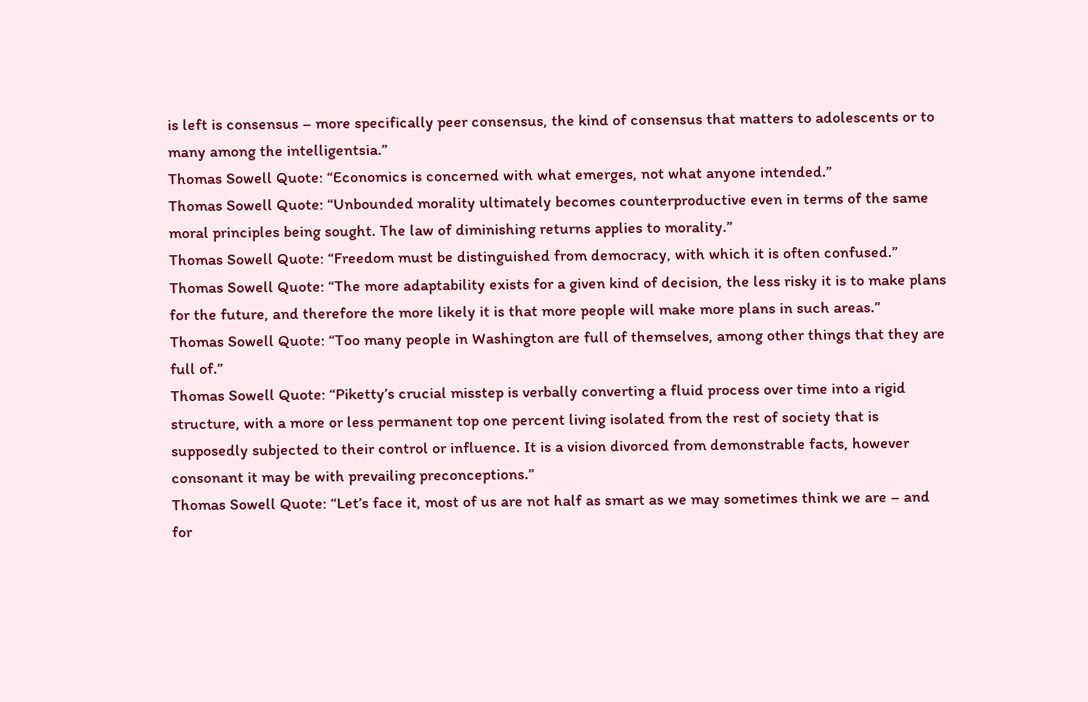is left is consensus – more specifically peer consensus, the kind of consensus that matters to adolescents or to many among the intelligentsia.”
Thomas Sowell Quote: “Economics is concerned with what emerges, not what anyone intended.”
Thomas Sowell Quote: “Unbounded morality ultimately becomes counterproductive even in terms of the same moral principles being sought. The law of diminishing returns applies to morality.”
Thomas Sowell Quote: “Freedom must be distinguished from democracy, with which it is often confused.”
Thomas Sowell Quote: “The more adaptability exists for a given kind of decision, the less risky it is to make plans for the future, and therefore the more likely it is that more people will make more plans in such areas.”
Thomas Sowell Quote: “Too many people in Washington are full of themselves, among other things that they are full of.”
Thomas Sowell Quote: “Piketty’s crucial misstep is verbally converting a fluid process over time into a rigid structure, with a more or less permanent top one percent living isolated from the rest of society that is supposedly subjected to their control or influence. It is a vision divorced from demonstrable facts, however consonant it may be with prevailing preconceptions.”
Thomas Sowell Quote: “Let’s face it, most of us are not half as smart as we may sometimes think we are – and for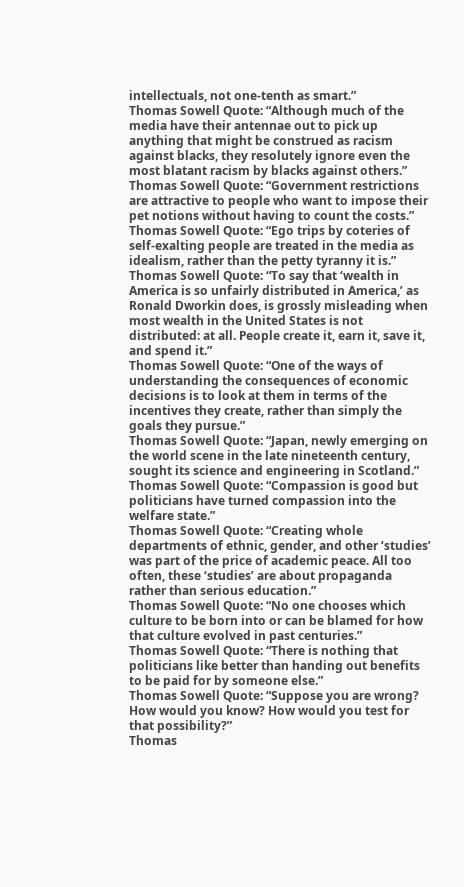intellectuals, not one-tenth as smart.”
Thomas Sowell Quote: “Although much of the media have their antennae out to pick up anything that might be construed as racism against blacks, they resolutely ignore even the most blatant racism by blacks against others.”
Thomas Sowell Quote: “Government restrictions are attractive to people who want to impose their pet notions without having to count the costs.”
Thomas Sowell Quote: “Ego trips by coteries of self-exalting people are treated in the media as idealism, rather than the petty tyranny it is.”
Thomas Sowell Quote: “To say that ‘wealth in America is so unfairly distributed in America,’ as Ronald Dworkin does, is grossly misleading when most wealth in the United States is not distributed: at all. People create it, earn it, save it, and spend it.”
Thomas Sowell Quote: “One of the ways of understanding the consequences of economic decisions is to look at them in terms of the incentives they create, rather than simply the goals they pursue.”
Thomas Sowell Quote: “Japan, newly emerging on the world scene in the late nineteenth century, sought its science and engineering in Scotland.”
Thomas Sowell Quote: “Compassion is good but politicians have turned compassion into the welfare state.”
Thomas Sowell Quote: “Creating whole departments of ethnic, gender, and other ‘studies’ was part of the price of academic peace. All too often, these ‘studies’ are about propaganda rather than serious education.”
Thomas Sowell Quote: “No one chooses which culture to be born into or can be blamed for how that culture evolved in past centuries.”
Thomas Sowell Quote: “There is nothing that politicians like better than handing out benefits to be paid for by someone else.”
Thomas Sowell Quote: “Suppose you are wrong? How would you know? How would you test for that possibility?”
Thomas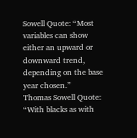Sowell Quote: “Most variables can show either an upward or downward trend, depending on the base year chosen.”
Thomas Sowell Quote: “With blacks as with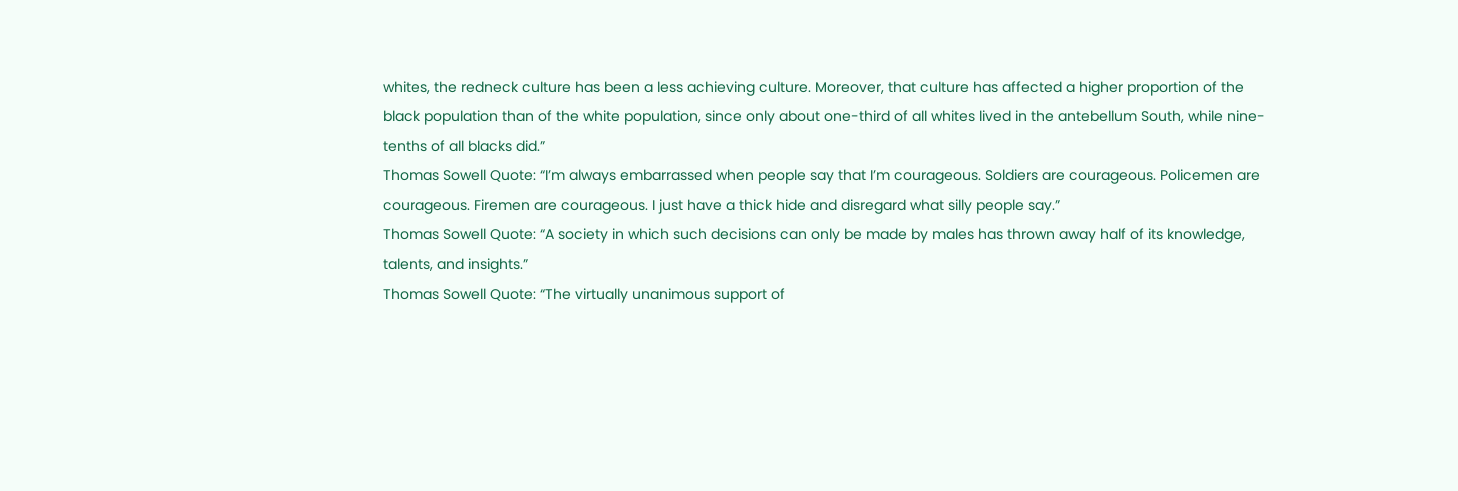whites, the redneck culture has been a less achieving culture. Moreover, that culture has affected a higher proportion of the black population than of the white population, since only about one-third of all whites lived in the antebellum South, while nine-tenths of all blacks did.”
Thomas Sowell Quote: “I’m always embarrassed when people say that I’m courageous. Soldiers are courageous. Policemen are courageous. Firemen are courageous. I just have a thick hide and disregard what silly people say.”
Thomas Sowell Quote: “A society in which such decisions can only be made by males has thrown away half of its knowledge, talents, and insights.”
Thomas Sowell Quote: “The virtually unanimous support of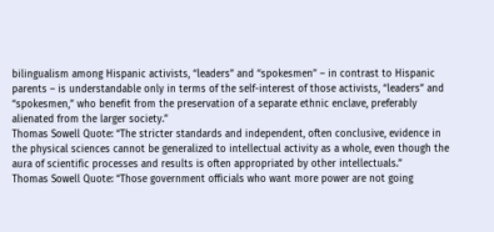bilingualism among Hispanic activists, “leaders” and “spokesmen” – in contrast to Hispanic parents – is understandable only in terms of the self-interest of those activists, “leaders” and “spokesmen,” who benefit from the preservation of a separate ethnic enclave, preferably alienated from the larger society.”
Thomas Sowell Quote: “The stricter standards and independent, often conclusive, evidence in the physical sciences cannot be generalized to intellectual activity as a whole, even though the aura of scientific processes and results is often appropriated by other intellectuals.”
Thomas Sowell Quote: “Those government officials who want more power are not going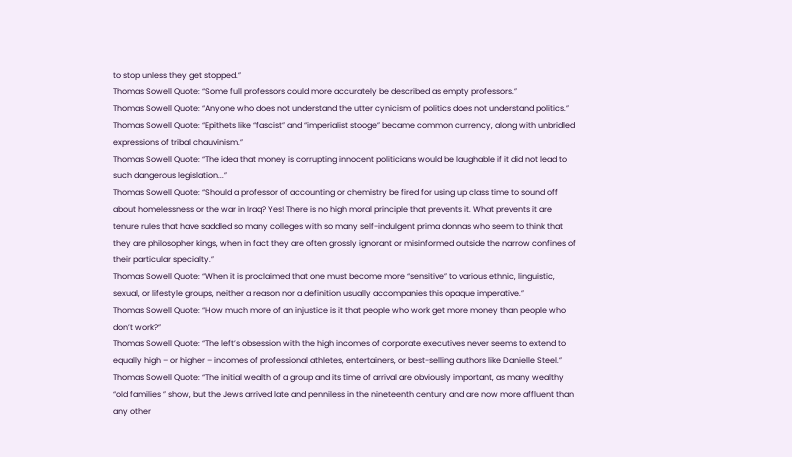to stop unless they get stopped.”
Thomas Sowell Quote: “Some full professors could more accurately be described as empty professors.”
Thomas Sowell Quote: “Anyone who does not understand the utter cynicism of politics does not understand politics.”
Thomas Sowell Quote: “Epithets like “fascist” and “imperialist stooge” became common currency, along with unbridled expressions of tribal chauvinism.”
Thomas Sowell Quote: “The idea that money is corrupting innocent politicians would be laughable if it did not lead to such dangerous legislation...”
Thomas Sowell Quote: “Should a professor of accounting or chemistry be fired for using up class time to sound off about homelessness or the war in Iraq? Yes! There is no high moral principle that prevents it. What prevents it are tenure rules that have saddled so many colleges with so many self-indulgent prima donnas who seem to think that they are philosopher kings, when in fact they are often grossly ignorant or misinformed outside the narrow confines of their particular specialty.”
Thomas Sowell Quote: “When it is proclaimed that one must become more “sensitive” to various ethnic, linguistic, sexual, or lifestyle groups, neither a reason nor a definition usually accompanies this opaque imperative.”
Thomas Sowell Quote: “How much more of an injustice is it that people who work get more money than people who don’t work?”
Thomas Sowell Quote: “The left’s obsession with the high incomes of corporate executives never seems to extend to equally high – or higher – incomes of professional athletes, entertainers, or best-selling authors like Danielle Steel.”
Thomas Sowell Quote: “The initial wealth of a group and its time of arrival are obviously important, as many wealthy “old families ” show, but the Jews arrived late and penniless in the nineteenth century and are now more affluent than any other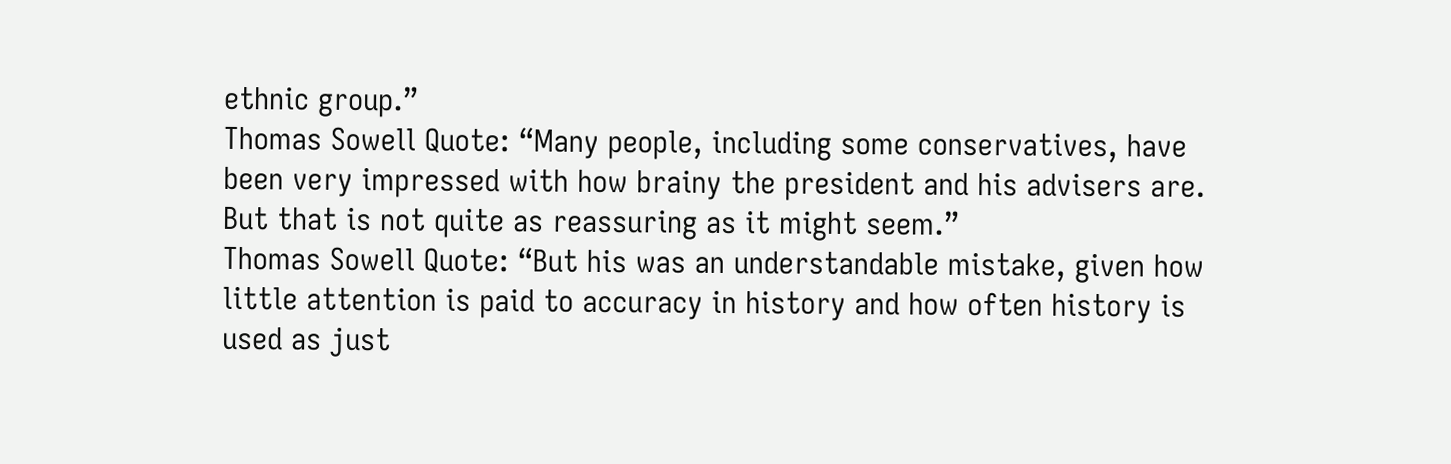ethnic group.”
Thomas Sowell Quote: “Many people, including some conservatives, have been very impressed with how brainy the president and his advisers are. But that is not quite as reassuring as it might seem.”
Thomas Sowell Quote: “But his was an understandable mistake, given how little attention is paid to accuracy in history and how often history is used as just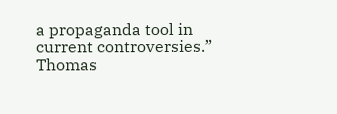a propaganda tool in current controversies.”
Thomas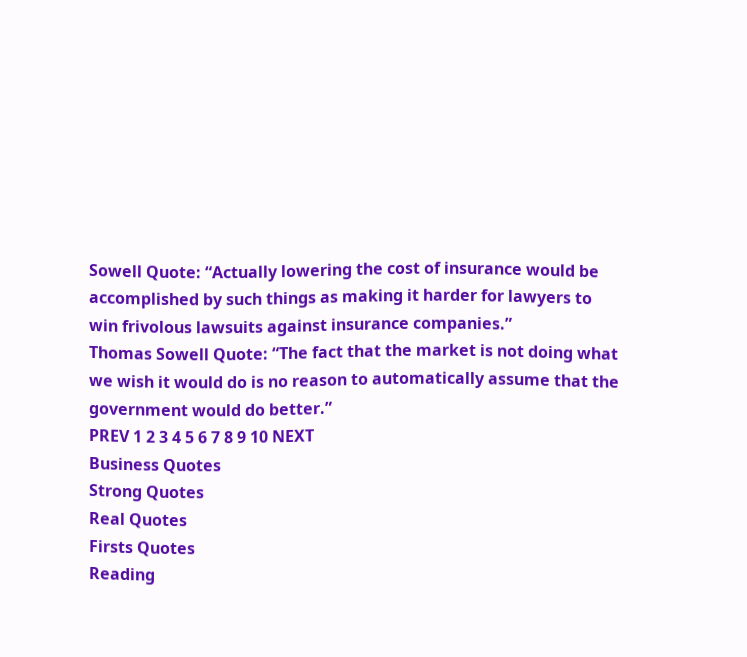Sowell Quote: “Actually lowering the cost of insurance would be accomplished by such things as making it harder for lawyers to win frivolous lawsuits against insurance companies.”
Thomas Sowell Quote: “The fact that the market is not doing what we wish it would do is no reason to automatically assume that the government would do better.”
PREV 1 2 3 4 5 6 7 8 9 10 NEXT
Business Quotes
Strong Quotes
Real Quotes
Firsts Quotes
Reading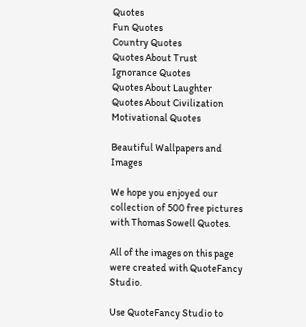Quotes
Fun Quotes
Country Quotes
Quotes About Trust
Ignorance Quotes
Quotes About Laughter
Quotes About Civilization
Motivational Quotes

Beautiful Wallpapers and Images

We hope you enjoyed our collection of 500 free pictures with Thomas Sowell Quotes.

All of the images on this page were created with QuoteFancy Studio.

Use QuoteFancy Studio to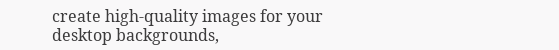create high-quality images for your desktop backgrounds,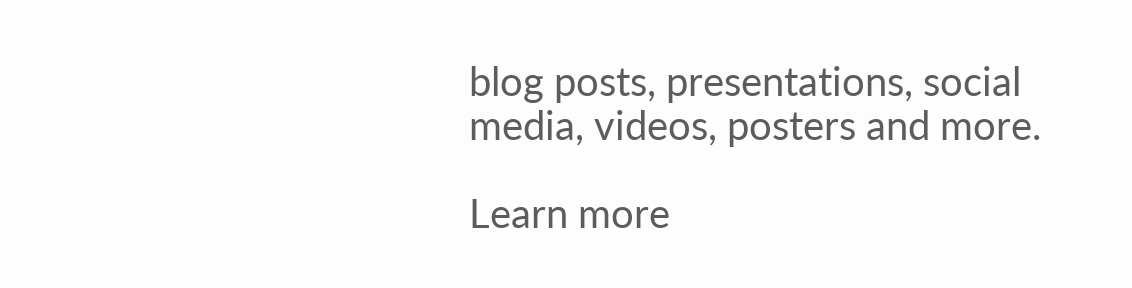blog posts, presentations, social media, videos, posters and more.

Learn more